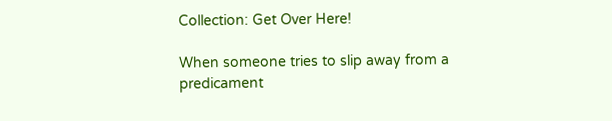Collection: Get Over Here!

When someone tries to slip away from a predicament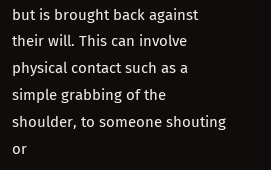but is brought back against their will. This can involve physical contact such as a simple grabbing of the shoulder, to someone shouting or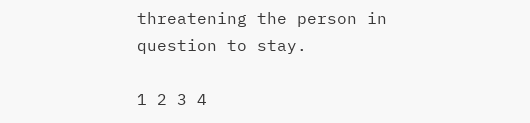threatening the person in question to stay.

1 2 3 4